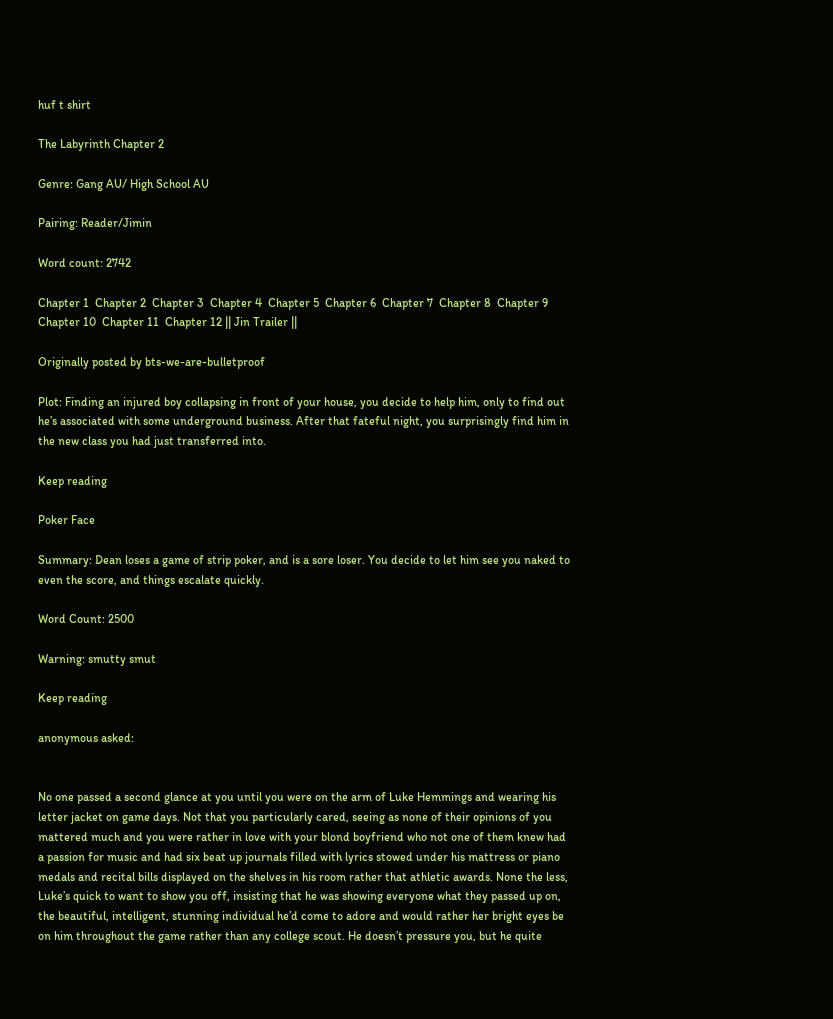huf t shirt

The Labyrinth Chapter 2

Genre: Gang AU/ High School AU

Pairing: Reader/Jimin

Word count: 2742

Chapter 1  Chapter 2  Chapter 3  Chapter 4  Chapter 5  Chapter 6  Chapter 7  Chapter 8  Chapter 9  Chapter 10  Chapter 11  Chapter 12 || Jin Trailer ||

Originally posted by bts-we-are-bulletproof

Plot: Finding an injured boy collapsing in front of your house, you decide to help him, only to find out he’s associated with some underground business. After that fateful night, you surprisingly find him in the new class you had just transferred into.

Keep reading

Poker Face

Summary: Dean loses a game of strip poker, and is a sore loser. You decide to let him see you naked to even the score, and things escalate quickly.

Word Count: 2500

Warning: smutty smut

Keep reading

anonymous asked:


No one passed a second glance at you until you were on the arm of Luke Hemmings and wearing his letter jacket on game days. Not that you particularly cared, seeing as none of their opinions of you mattered much and you were rather in love with your blond boyfriend who not one of them knew had a passion for music and had six beat up journals filled with lyrics stowed under his mattress or piano medals and recital bills displayed on the shelves in his room rather that athletic awards. None the less, Luke’s quick to want to show you off, insisting that he was showing everyone what they passed up on, the beautiful, intelligent, stunning individual he’d come to adore and would rather her bright eyes be on him throughout the game rather than any college scout. He doesn’t pressure you, but he quite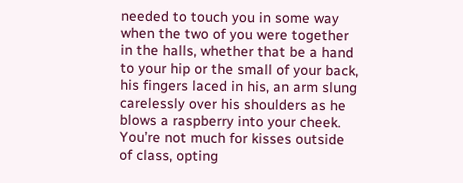needed to touch you in some way when the two of you were together in the halls, whether that be a hand to your hip or the small of your back, his fingers laced in his, an arm slung carelessly over his shoulders as he blows a raspberry into your cheek. You’re not much for kisses outside of class, opting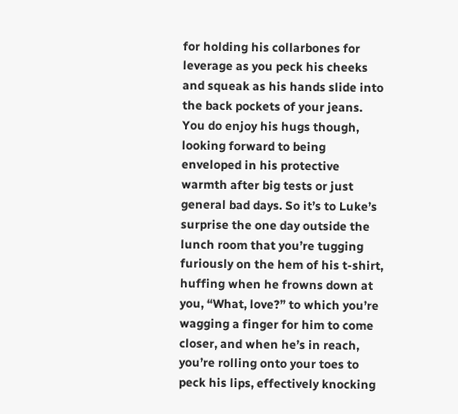for holding his collarbones for leverage as you peck his cheeks and squeak as his hands slide into the back pockets of your jeans. You do enjoy his hugs though, looking forward to being enveloped in his protective warmth after big tests or just general bad days. So it’s to Luke’s surprise the one day outside the lunch room that you’re tugging furiously on the hem of his t-shirt, huffing when he frowns down at you, “What, love?” to which you’re wagging a finger for him to come closer, and when he’s in reach, you’re rolling onto your toes to peck his lips, effectively knocking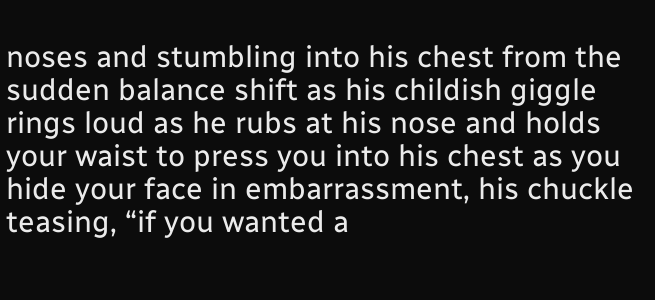noses and stumbling into his chest from the sudden balance shift as his childish giggle rings loud as he rubs at his nose and holds your waist to press you into his chest as you hide your face in embarrassment, his chuckle teasing, “if you wanted a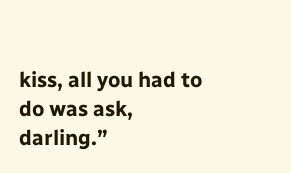kiss, all you had to do was ask, darling.”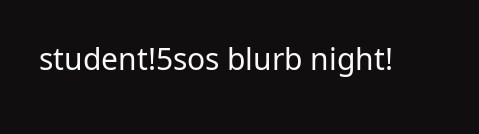student!5sos blurb night!